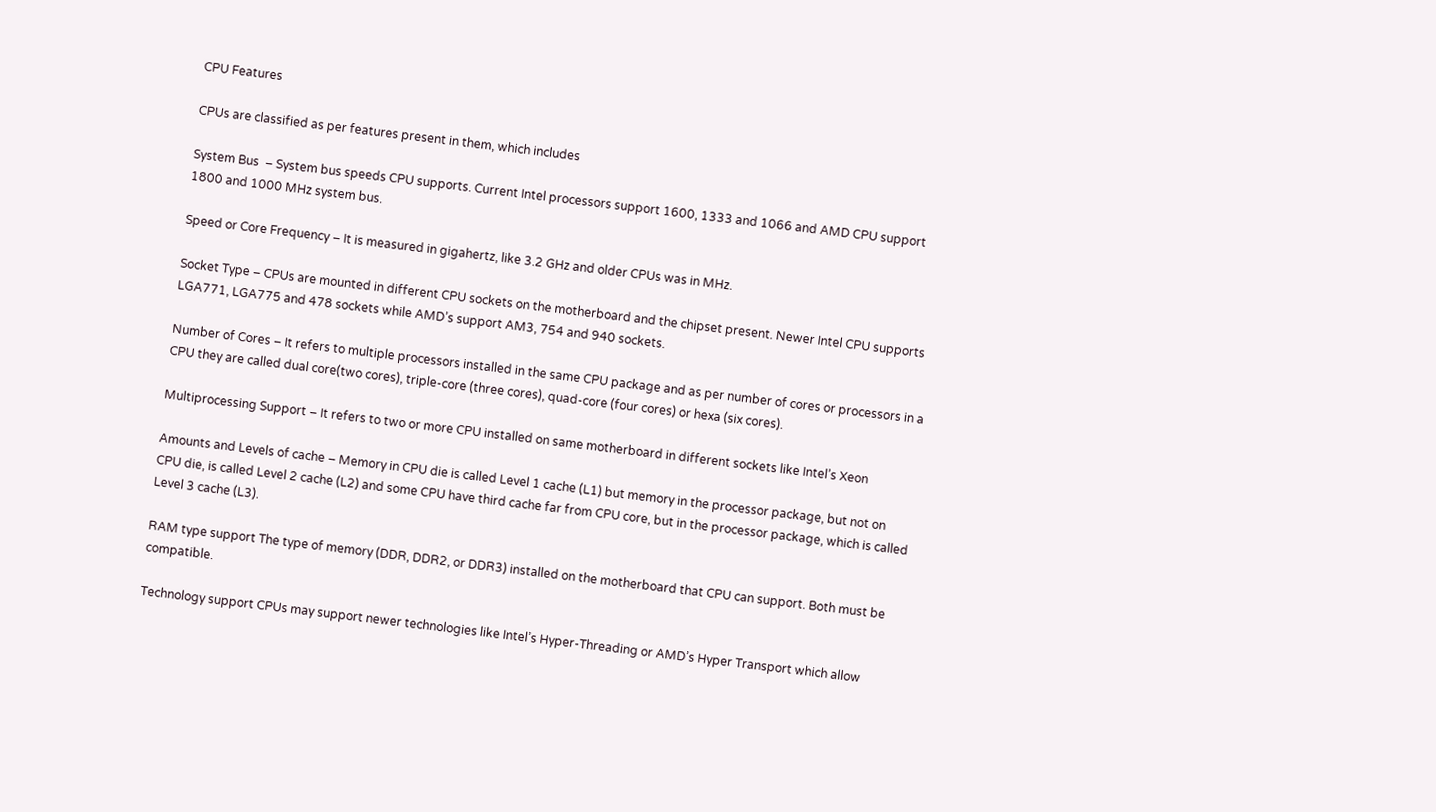CPU Features

CPUs are classified as per features present in them, which includes

System Bus  – System bus speeds CPU supports. Current Intel processors support 1600, 1333 and 1066 and AMD CPU support 1800 and 1000 MHz system bus.

Speed or Core Frequency – It is measured in gigahertz, like 3.2 GHz and older CPUs was in MHz.

Socket Type – CPUs are mounted in different CPU sockets on the motherboard and the chipset present. Newer Intel CPU supports LGA771, LGA775 and 478 sockets while AMD’s support AM3, 754 and 940 sockets.

Number of Cores – It refers to multiple processors installed in the same CPU package and as per number of cores or processors in a CPU they are called dual core(two cores), triple-core (three cores), quad-core (four cores) or hexa (six cores).

Multiprocessing Support – It refers to two or more CPU installed on same motherboard in different sockets like Intel’s Xeon

Amounts and Levels of cache – Memory in CPU die is called Level 1 cache (L1) but memory in the processor package, but not on CPU die, is called Level 2 cache (L2) and some CPU have third cache far from CPU core, but in the processor package, which is called Level 3 cache (L3).

RAM type support The type of memory (DDR, DDR2, or DDR3) installed on the motherboard that CPU can support. Both must be compatible.

Technology support CPUs may support newer technologies like Intel’s Hyper-Threading or AMD’s Hyper Transport which allow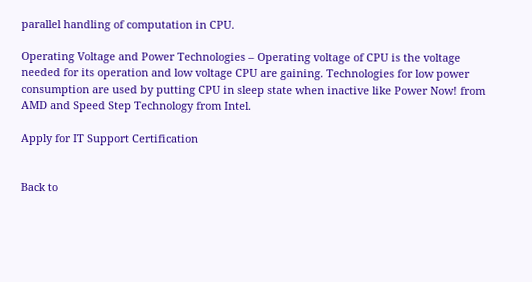parallel handling of computation in CPU.

Operating Voltage and Power Technologies – Operating voltage of CPU is the voltage needed for its operation and low voltage CPU are gaining. Technologies for low power consumption are used by putting CPU in sleep state when inactive like Power Now! from AMD and Speed Step Technology from Intel.

Apply for IT Support Certification


Back to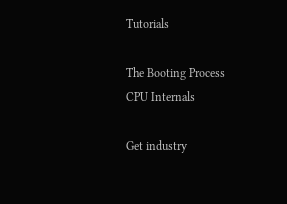Tutorials

The Booting Process
CPU Internals

Get industry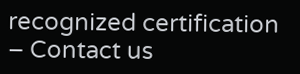recognized certification – Contact us